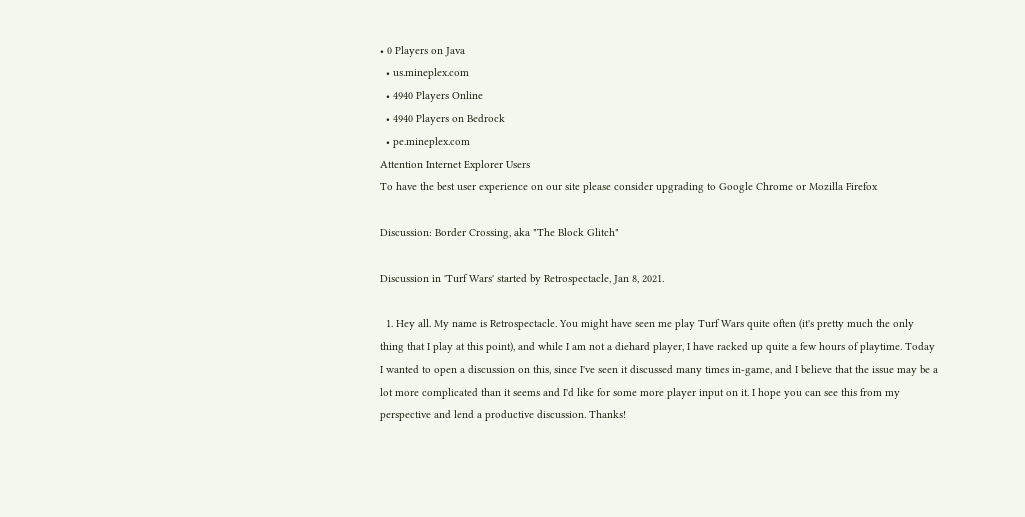• 0 Players on Java
  • us.mineplex.com
  • 4940 Players Online
  • 4940 Players on Bedrock
  • pe.mineplex.com
Attention Internet Explorer Users
To have the best user experience on our site please consider upgrading to Google Chrome or Mozilla Firefox

Discussion: Border Crossing, aka "The Block Glitch"

Discussion in 'Turf Wars' started by Retrospectacle, Jan 8, 2021.

  1. Hey all. My name is Retrospectacle. You might have seen me play Turf Wars quite often (it's pretty much the only thing that I play at this point), and while I am not a diehard player, I have racked up quite a few hours of playtime. Today I wanted to open a discussion on this, since I've seen it discussed many times in-game, and I believe that the issue may be a lot more complicated than it seems and I'd like for some more player input on it. I hope you can see this from my perspective and lend a productive discussion. Thanks!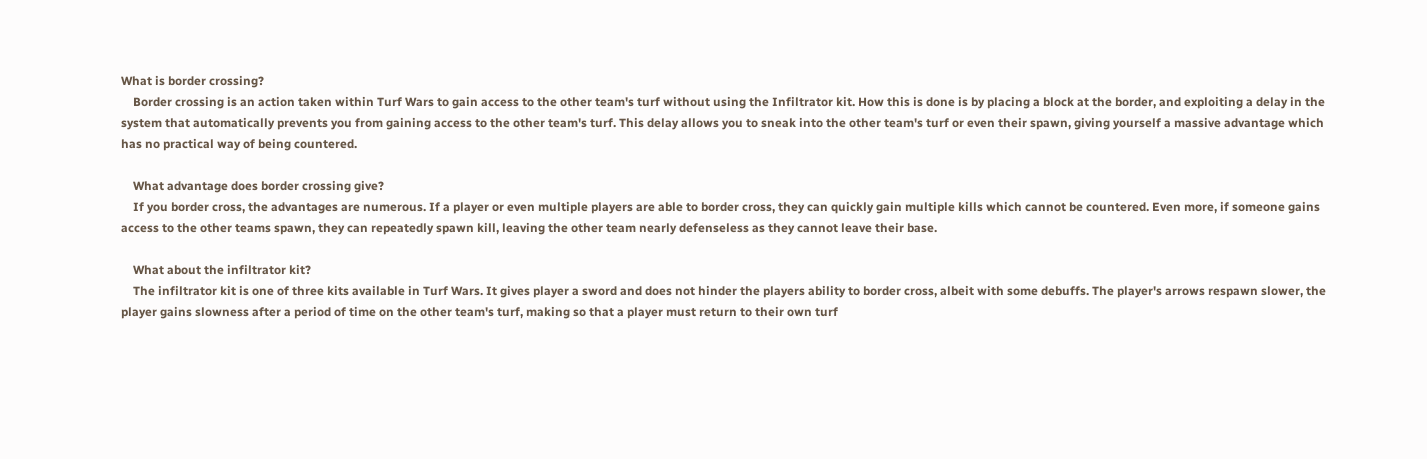What is border crossing?
    Border crossing is an action taken within Turf Wars to gain access to the other team's turf without using the Infiltrator kit. How this is done is by placing a block at the border, and exploiting a delay in the system that automatically prevents you from gaining access to the other team's turf. This delay allows you to sneak into the other team's turf or even their spawn, giving yourself a massive advantage which has no practical way of being countered.

    What advantage does border crossing give?
    If you border cross, the advantages are numerous. If a player or even multiple players are able to border cross, they can quickly gain multiple kills which cannot be countered. Even more, if someone gains access to the other teams spawn, they can repeatedly spawn kill, leaving the other team nearly defenseless as they cannot leave their base.

    What about the infiltrator kit?
    The infiltrator kit is one of three kits available in Turf Wars. It gives player a sword and does not hinder the players ability to border cross, albeit with some debuffs. The player's arrows respawn slower, the player gains slowness after a period of time on the other team's turf, making so that a player must return to their own turf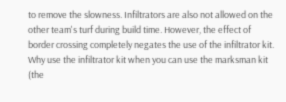to remove the slowness. Infiltrators are also not allowed on the other team's turf during build time. However, the effect of border crossing completely negates the use of the infiltrator kit. Why use the infiltrator kit when you can use the marksman kit (the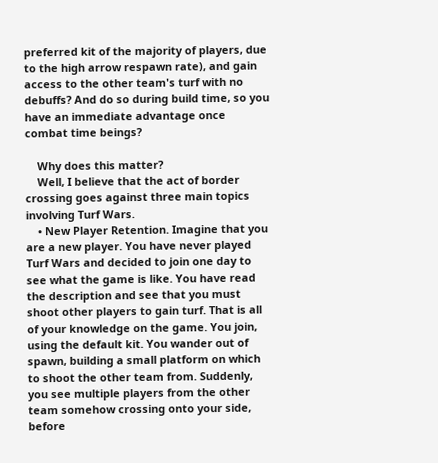preferred kit of the majority of players, due to the high arrow respawn rate), and gain access to the other team's turf with no debuffs? And do so during build time, so you have an immediate advantage once combat time beings?

    Why does this matter?
    Well, I believe that the act of border crossing goes against three main topics involving Turf Wars.
    • New Player Retention. Imagine that you are a new player. You have never played Turf Wars and decided to join one day to see what the game is like. You have read the description and see that you must shoot other players to gain turf. That is all of your knowledge on the game. You join, using the default kit. You wander out of spawn, building a small platform on which to shoot the other team from. Suddenly, you see multiple players from the other team somehow crossing onto your side, before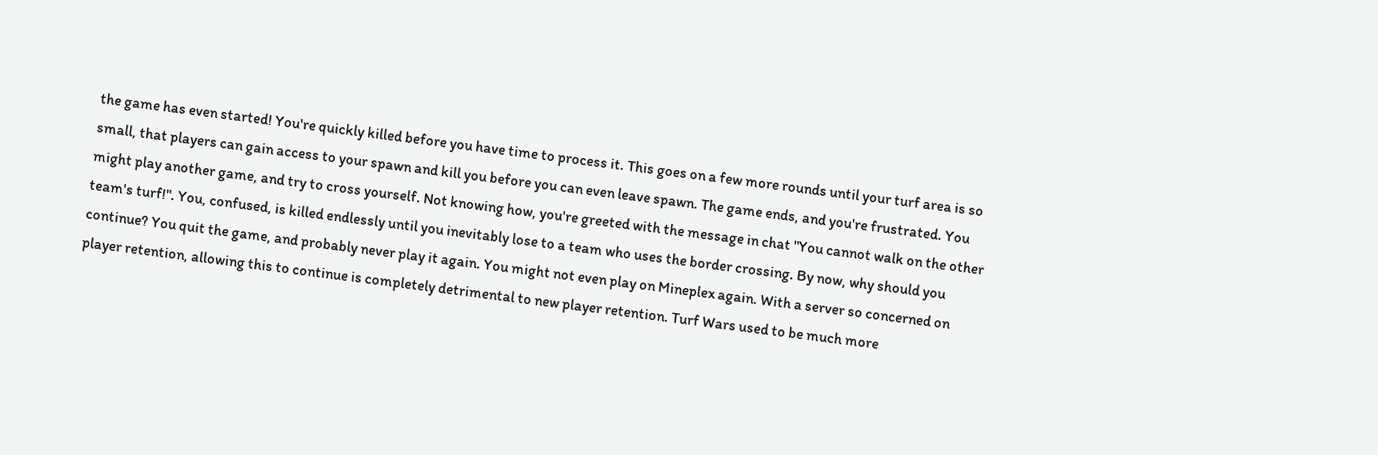the game has even started! You're quickly killed before you have time to process it. This goes on a few more rounds until your turf area is so small, that players can gain access to your spawn and kill you before you can even leave spawn. The game ends, and you're frustrated. You might play another game, and try to cross yourself. Not knowing how, you're greeted with the message in chat "You cannot walk on the other team's turf!". You, confused, is killed endlessly until you inevitably lose to a team who uses the border crossing. By now, why should you continue? You quit the game, and probably never play it again. You might not even play on Mineplex again. With a server so concerned on player retention, allowing this to continue is completely detrimental to new player retention. Turf Wars used to be much more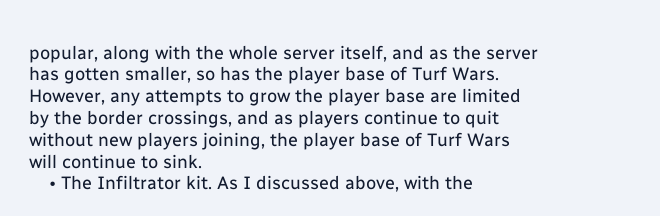popular, along with the whole server itself, and as the server has gotten smaller, so has the player base of Turf Wars. However, any attempts to grow the player base are limited by the border crossings, and as players continue to quit without new players joining, the player base of Turf Wars will continue to sink.
    • The Infiltrator kit. As I discussed above, with the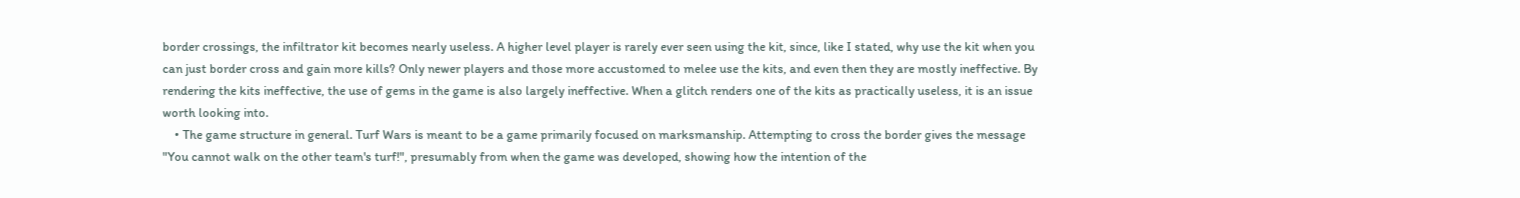border crossings, the infiltrator kit becomes nearly useless. A higher level player is rarely ever seen using the kit, since, like I stated, why use the kit when you can just border cross and gain more kills? Only newer players and those more accustomed to melee use the kits, and even then they are mostly ineffective. By rendering the kits ineffective, the use of gems in the game is also largely ineffective. When a glitch renders one of the kits as practically useless, it is an issue worth looking into.
    • The game structure in general. Turf Wars is meant to be a game primarily focused on marksmanship. Attempting to cross the border gives the message "You cannot walk on the other team's turf!", presumably from when the game was developed, showing how the intention of the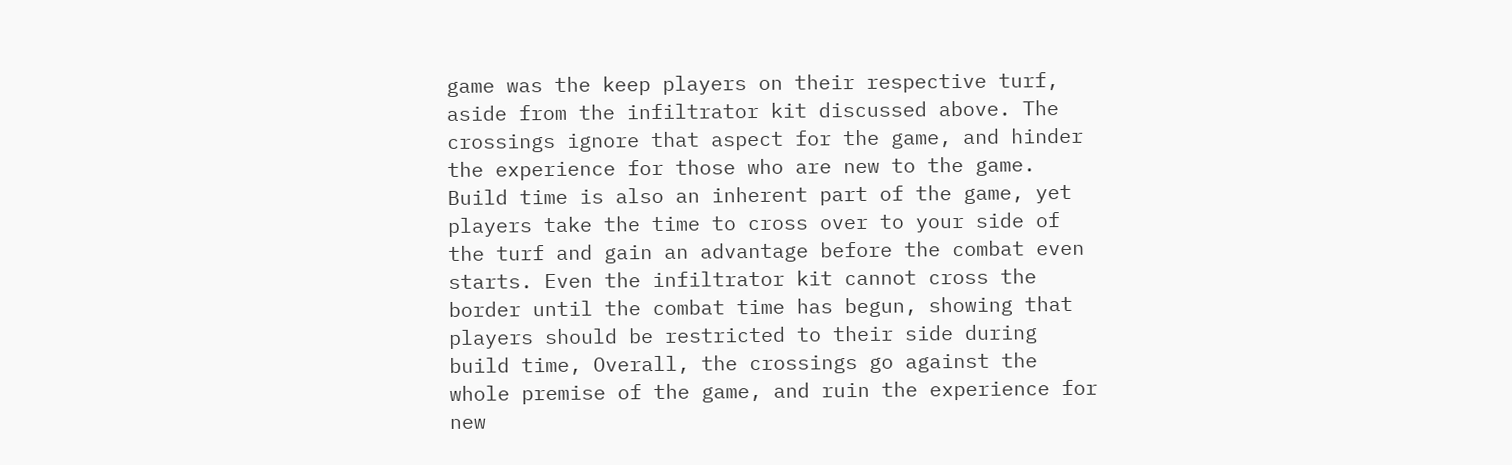game was the keep players on their respective turf, aside from the infiltrator kit discussed above. The crossings ignore that aspect for the game, and hinder the experience for those who are new to the game. Build time is also an inherent part of the game, yet players take the time to cross over to your side of the turf and gain an advantage before the combat even starts. Even the infiltrator kit cannot cross the border until the combat time has begun, showing that players should be restricted to their side during build time, Overall, the crossings go against the whole premise of the game, and ruin the experience for new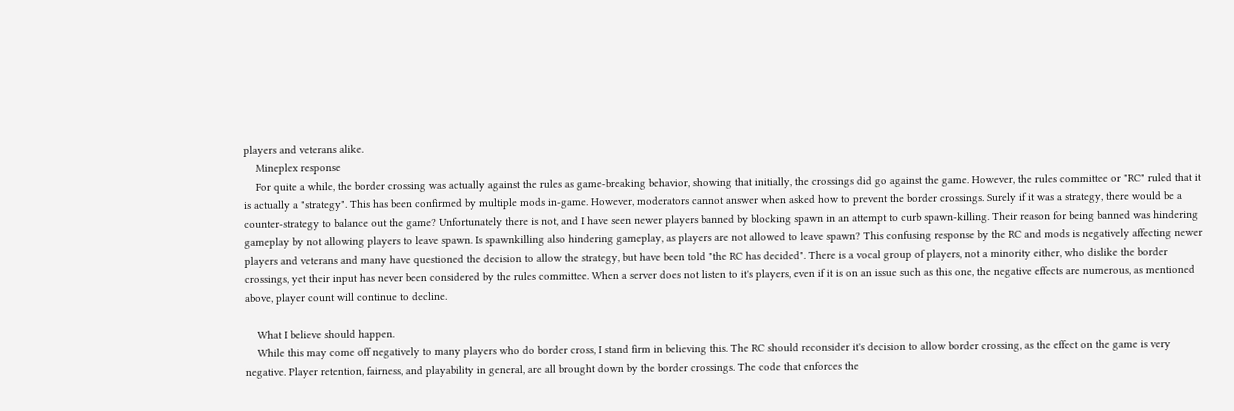players and veterans alike.
    Mineplex response
    For quite a while, the border crossing was actually against the rules as game-breaking behavior, showing that initially, the crossings did go against the game. However, the rules committee or "RC" ruled that it is actually a "strategy". This has been confirmed by multiple mods in-game. However, moderators cannot answer when asked how to prevent the border crossings. Surely if it was a strategy, there would be a counter-strategy to balance out the game? Unfortunately there is not, and I have seen newer players banned by blocking spawn in an attempt to curb spawn-killing. Their reason for being banned was hindering gameplay by not allowing players to leave spawn. Is spawnkilling also hindering gameplay, as players are not allowed to leave spawn? This confusing response by the RC and mods is negatively affecting newer players and veterans and many have questioned the decision to allow the strategy, but have been told "the RC has decided". There is a vocal group of players, not a minority either, who dislike the border crossings, yet their input has never been considered by the rules committee. When a server does not listen to it's players, even if it is on an issue such as this one, the negative effects are numerous, as mentioned above, player count will continue to decline.

    What I believe should happen.
    While this may come off negatively to many players who do border cross, I stand firm in believing this. The RC should reconsider it's decision to allow border crossing, as the effect on the game is very negative. Player retention, fairness, and playability in general, are all brought down by the border crossings. The code that enforces the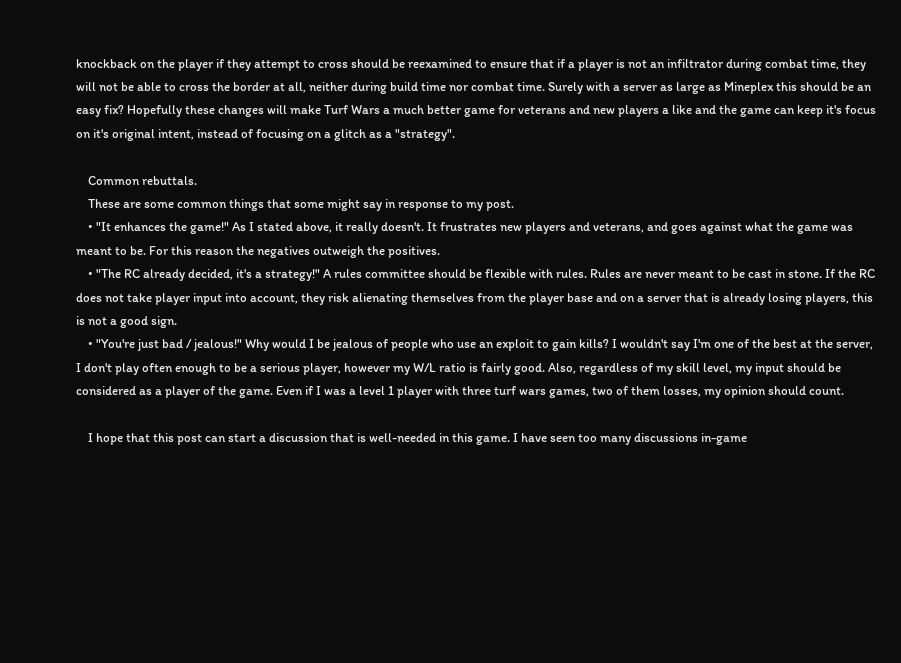knockback on the player if they attempt to cross should be reexamined to ensure that if a player is not an infiltrator during combat time, they will not be able to cross the border at all, neither during build time nor combat time. Surely with a server as large as Mineplex this should be an easy fix? Hopefully these changes will make Turf Wars a much better game for veterans and new players a like and the game can keep it's focus on it's original intent, instead of focusing on a glitch as a "strategy".

    Common rebuttals.
    These are some common things that some might say in response to my post.
    • "It enhances the game!" As I stated above, it really doesn't. It frustrates new players and veterans, and goes against what the game was meant to be. For this reason the negatives outweigh the positives.
    • "The RC already decided, it's a strategy!" A rules committee should be flexible with rules. Rules are never meant to be cast in stone. If the RC does not take player input into account, they risk alienating themselves from the player base and on a server that is already losing players, this is not a good sign.
    • "You're just bad / jealous!" Why would I be jealous of people who use an exploit to gain kills? I wouldn't say I'm one of the best at the server, I don't play often enough to be a serious player, however my W/L ratio is fairly good. Also, regardless of my skill level, my input should be considered as a player of the game. Even if I was a level 1 player with three turf wars games, two of them losses, my opinion should count.

    I hope that this post can start a discussion that is well-needed in this game. I have seen too many discussions in-game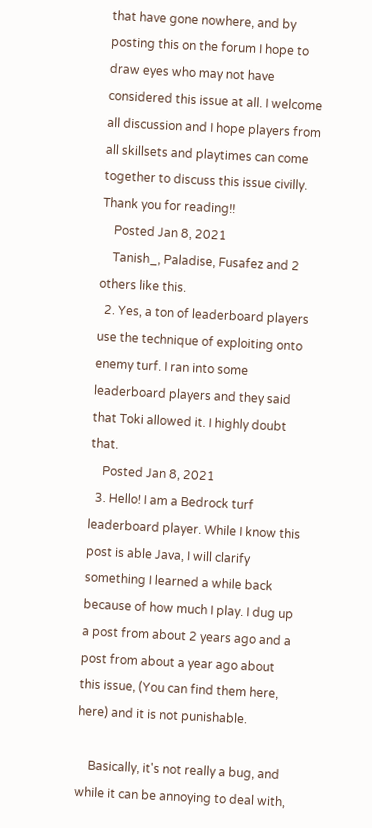that have gone nowhere, and by posting this on the forum I hope to draw eyes who may not have considered this issue at all. I welcome all discussion and I hope players from all skillsets and playtimes can come together to discuss this issue civilly. Thank you for reading!!
    Posted Jan 8, 2021
    Tanish_, Paladise, Fusafez and 2 others like this.
  2. Yes, a ton of leaderboard players use the technique of exploiting onto enemy turf. I ran into some leaderboard players and they said that Toki allowed it. I highly doubt that.
    Posted Jan 8, 2021
  3. Hello! I am a Bedrock turf leaderboard player. While I know this post is able Java, I will clarify something I learned a while back because of how much I play. I dug up a post from about 2 years ago and a post from about a year ago about this issue, (You can find them here, here) and it is not punishable.

    Basically, it's not really a bug, and while it can be annoying to deal with,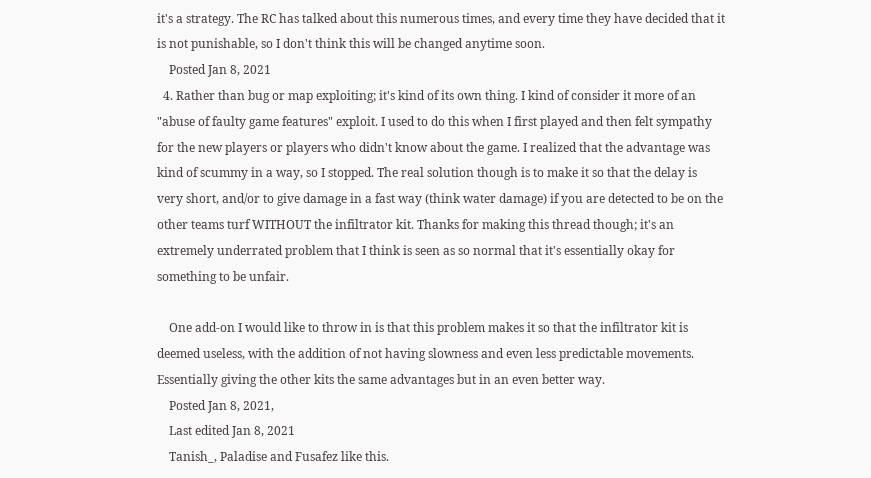it's a strategy. The RC has talked about this numerous times, and every time they have decided that it is not punishable, so I don't think this will be changed anytime soon.
    Posted Jan 8, 2021
  4. Rather than bug or map exploiting; it's kind of its own thing. I kind of consider it more of an "abuse of faulty game features" exploit. I used to do this when I first played and then felt sympathy for the new players or players who didn't know about the game. I realized that the advantage was kind of scummy in a way, so I stopped. The real solution though is to make it so that the delay is very short, and/or to give damage in a fast way (think water damage) if you are detected to be on the other teams turf WITHOUT the infiltrator kit. Thanks for making this thread though; it's an extremely underrated problem that I think is seen as so normal that it's essentially okay for something to be unfair.

    One add-on I would like to throw in is that this problem makes it so that the infiltrator kit is deemed useless, with the addition of not having slowness and even less predictable movements. Essentially giving the other kits the same advantages but in an even better way.
    Posted Jan 8, 2021,
    Last edited Jan 8, 2021
    Tanish_, Paladise and Fusafez like this.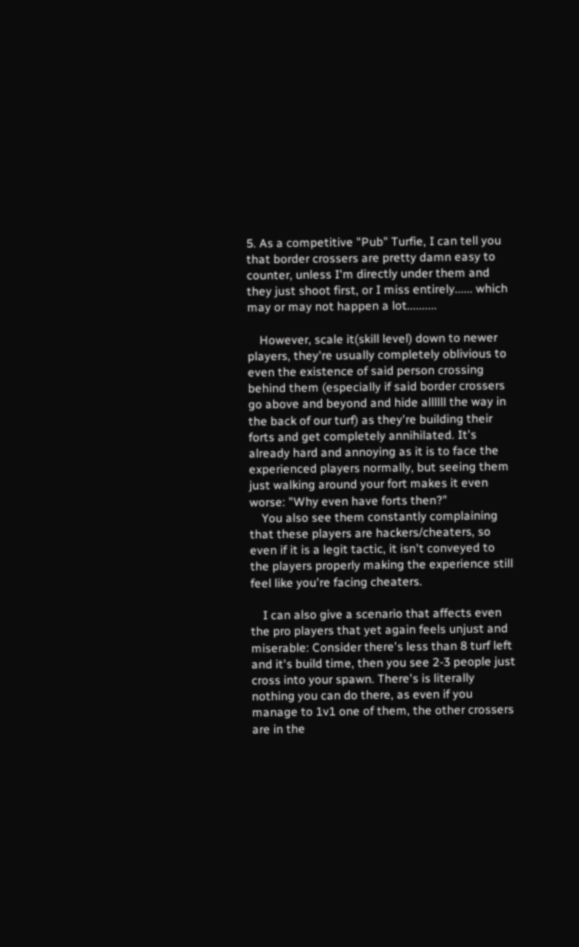5. As a competitive "Pub" Turfie, I can tell you that border crossers are pretty damn easy to counter, unless I'm directly under them and they just shoot first, or I miss entirely...... which may or may not happen a lot..........

    However, scale it(skill level) down to newer players, they're usually completely oblivious to even the existence of said person crossing behind them (especially if said border crossers go above and beyond and hide allllll the way in the back of our turf) as they're building their forts and get completely annihilated. It's already hard and annoying as it is to face the experienced players normally, but seeing them just walking around your fort makes it even worse: "Why even have forts then?"
    You also see them constantly complaining that these players are hackers/cheaters, so even if it is a legit tactic, it isn't conveyed to the players properly making the experience still feel like you're facing cheaters.

    I can also give a scenario that affects even the pro players that yet again feels unjust and miserable: Consider there's less than 8 turf left and it's build time, then you see 2-3 people just cross into your spawn. There's is literally nothing you can do there, as even if you manage to 1v1 one of them, the other crossers are in the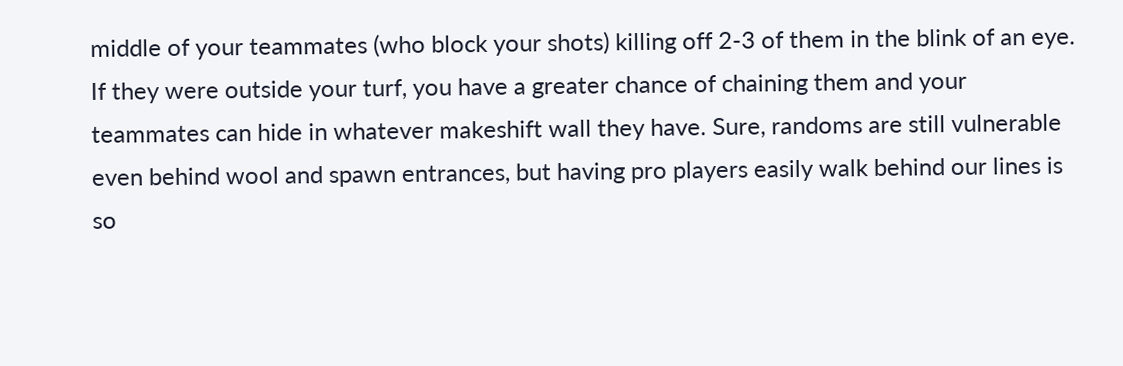middle of your teammates (who block your shots) killing off 2-3 of them in the blink of an eye. If they were outside your turf, you have a greater chance of chaining them and your teammates can hide in whatever makeshift wall they have. Sure, randoms are still vulnerable even behind wool and spawn entrances, but having pro players easily walk behind our lines is so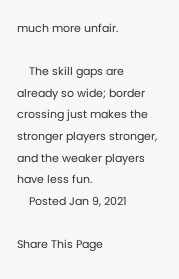much more unfair.

    The skill gaps are already so wide; border crossing just makes the stronger players stronger, and the weaker players have less fun.
    Posted Jan 9, 2021

Share This Page